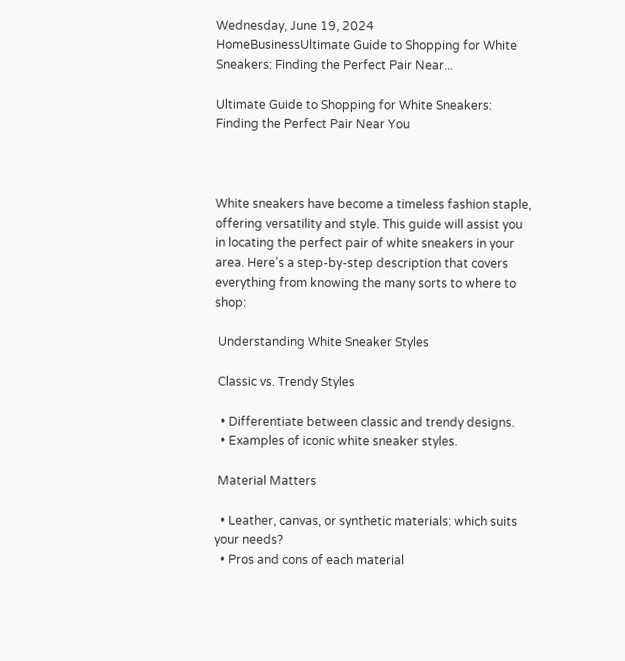Wednesday, June 19, 2024
HomeBusinessUltimate Guide to Shopping for White Sneakers: Finding the Perfect Pair Near...

Ultimate Guide to Shopping for White Sneakers: Finding the Perfect Pair Near You



White sneakers have become a timeless fashion staple, offering versatility and style. This guide will assist you in locating the perfect pair of white sneakers in your area. Here’s a step-by-step description that covers everything from knowing the many sorts to where to shop:

 Understanding White Sneaker Styles

 Classic vs. Trendy Styles

  • Differentiate between classic and trendy designs.
  • Examples of iconic white sneaker styles.

 Material Matters

  • Leather, canvas, or synthetic materials: which suits your needs?
  • Pros and cons of each material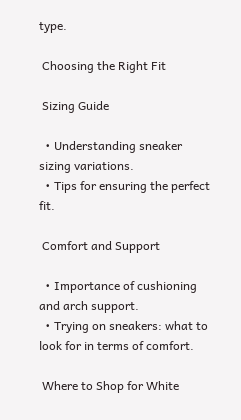type.

 Choosing the Right Fit

 Sizing Guide

  • Understanding sneaker sizing variations.
  • Tips for ensuring the perfect fit.

 Comfort and Support

  • Importance of cushioning and arch support.
  • Trying on sneakers: what to look for in terms of comfort.

 Where to Shop for White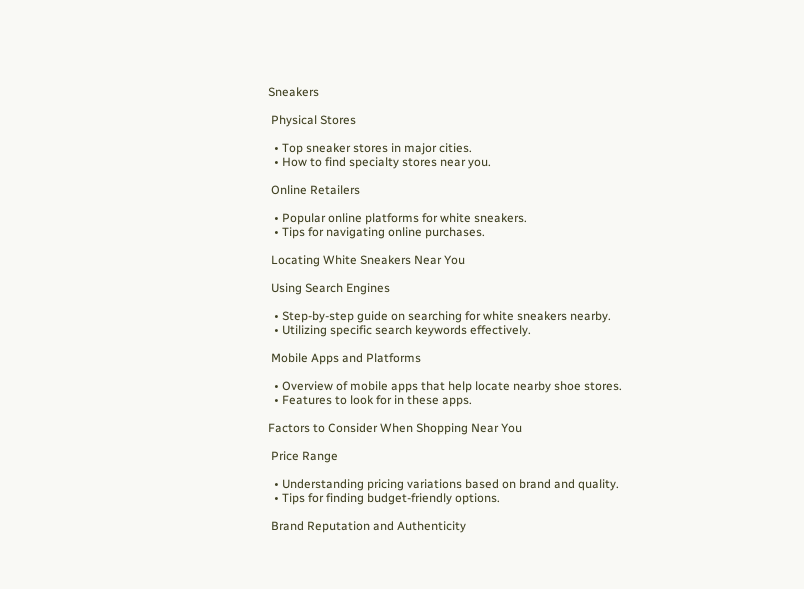Sneakers

 Physical Stores

  • Top sneaker stores in major cities.
  • How to find specialty stores near you.

 Online Retailers

  • Popular online platforms for white sneakers.
  • Tips for navigating online purchases.

 Locating White Sneakers Near You

 Using Search Engines

  • Step-by-step guide on searching for white sneakers nearby.
  • Utilizing specific search keywords effectively.

 Mobile Apps and Platforms

  • Overview of mobile apps that help locate nearby shoe stores.
  • Features to look for in these apps.

Factors to Consider When Shopping Near You

 Price Range

  • Understanding pricing variations based on brand and quality.
  • Tips for finding budget-friendly options.

 Brand Reputation and Authenticity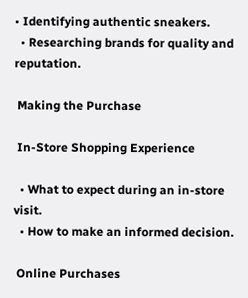• Identifying authentic sneakers.
  • Researching brands for quality and reputation.

 Making the Purchase

 In-Store Shopping Experience

  • What to expect during an in-store visit.
  • How to make an informed decision.

 Online Purchases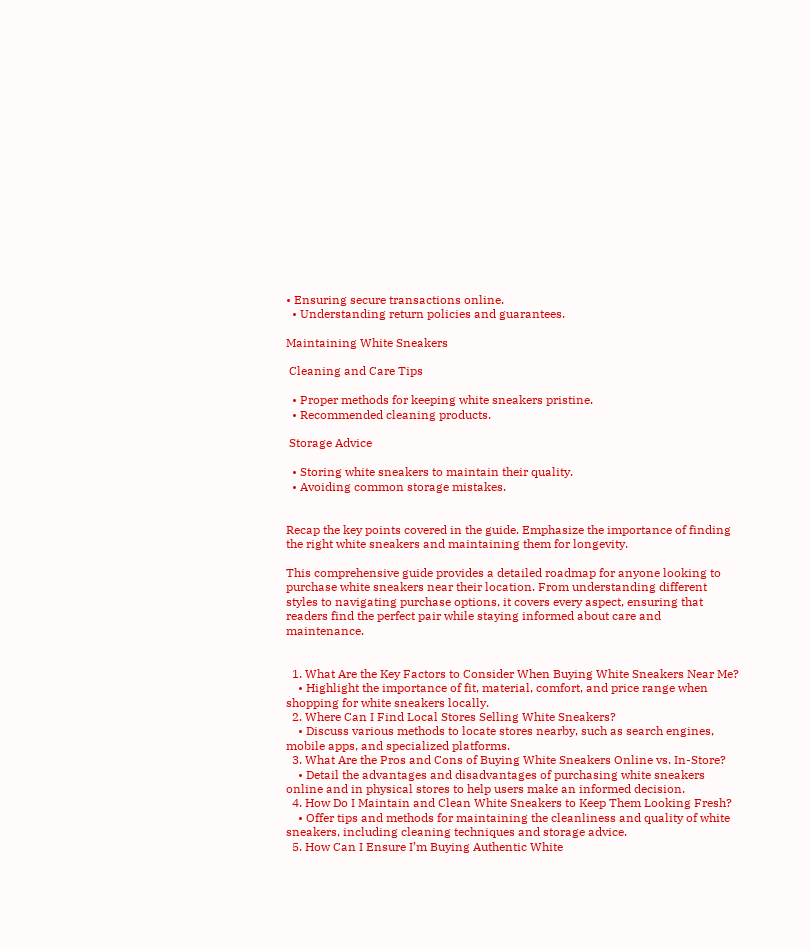• Ensuring secure transactions online.
  • Understanding return policies and guarantees.

Maintaining White Sneakers

 Cleaning and Care Tips

  • Proper methods for keeping white sneakers pristine.
  • Recommended cleaning products.

 Storage Advice

  • Storing white sneakers to maintain their quality.
  • Avoiding common storage mistakes.


Recap the key points covered in the guide. Emphasize the importance of finding the right white sneakers and maintaining them for longevity.

This comprehensive guide provides a detailed roadmap for anyone looking to purchase white sneakers near their location. From understanding different styles to navigating purchase options, it covers every aspect, ensuring that readers find the perfect pair while staying informed about care and maintenance.


  1. What Are the Key Factors to Consider When Buying White Sneakers Near Me?
    • Highlight the importance of fit, material, comfort, and price range when shopping for white sneakers locally.
  2. Where Can I Find Local Stores Selling White Sneakers?
    • Discuss various methods to locate stores nearby, such as search engines, mobile apps, and specialized platforms.
  3. What Are the Pros and Cons of Buying White Sneakers Online vs. In-Store?
    • Detail the advantages and disadvantages of purchasing white sneakers online and in physical stores to help users make an informed decision.
  4. How Do I Maintain and Clean White Sneakers to Keep Them Looking Fresh?
    • Offer tips and methods for maintaining the cleanliness and quality of white sneakers, including cleaning techniques and storage advice.
  5. How Can I Ensure I’m Buying Authentic White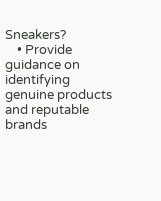Sneakers?
    • Provide guidance on identifying genuine products and reputable brands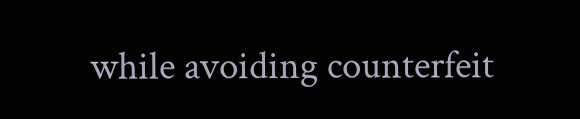while avoiding counterfeit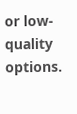or low-quality options.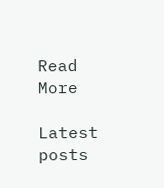Read More

Latest posts